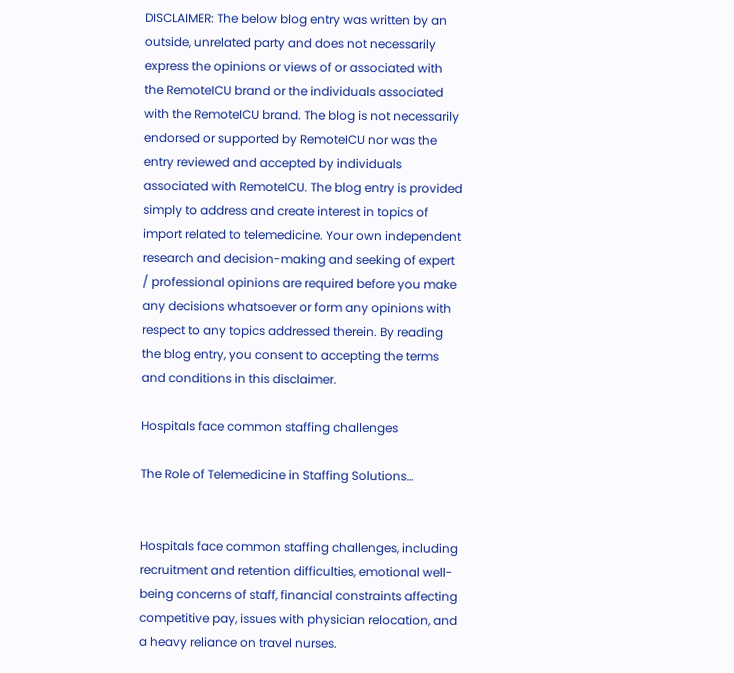DISCLAIMER: The below blog entry was written by an outside, unrelated party and does not necessarily express the opinions or views of or associated with the RemoteICU brand or the individuals associated with the RemoteICU brand. The blog is not necessarily endorsed or supported by RemoteICU nor was the entry reviewed and accepted by individuals associated with RemoteICU. The blog entry is provided simply to address and create interest in topics of import related to telemedicine. Your own independent research and decision-making and seeking of expert / professional opinions are required before you make any decisions whatsoever or form any opinions with respect to any topics addressed therein. By reading the blog entry, you consent to accepting the terms and conditions in this disclaimer.

Hospitals face common staffing challenges

The Role of Telemedicine in Staffing Solutions…


Hospitals face common staffing challenges, including recruitment and retention difficulties, emotional well-being concerns of staff, financial constraints affecting competitive pay, issues with physician relocation, and a heavy reliance on travel nurses.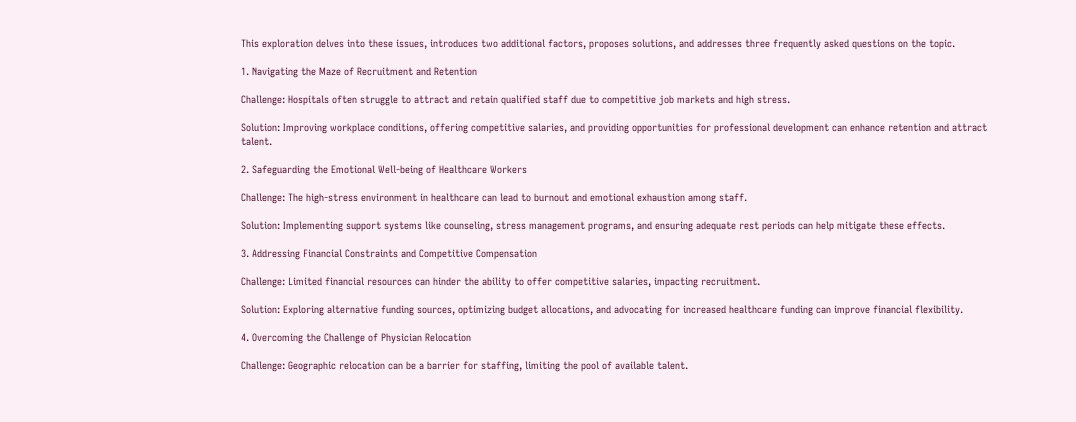This exploration delves into these issues, introduces two additional factors, proposes solutions, and addresses three frequently asked questions on the topic.

1. Navigating the Maze of Recruitment and Retention

Challenge: Hospitals often struggle to attract and retain qualified staff due to competitive job markets and high stress.

Solution: Improving workplace conditions, offering competitive salaries, and providing opportunities for professional development can enhance retention and attract talent.

2. Safeguarding the Emotional Well-being of Healthcare Workers

Challenge: The high-stress environment in healthcare can lead to burnout and emotional exhaustion among staff.

Solution: Implementing support systems like counseling, stress management programs, and ensuring adequate rest periods can help mitigate these effects.

3. Addressing Financial Constraints and Competitive Compensation

Challenge: Limited financial resources can hinder the ability to offer competitive salaries, impacting recruitment.

Solution: Exploring alternative funding sources, optimizing budget allocations, and advocating for increased healthcare funding can improve financial flexibility.

4. Overcoming the Challenge of Physician Relocation

Challenge: Geographic relocation can be a barrier for staffing, limiting the pool of available talent.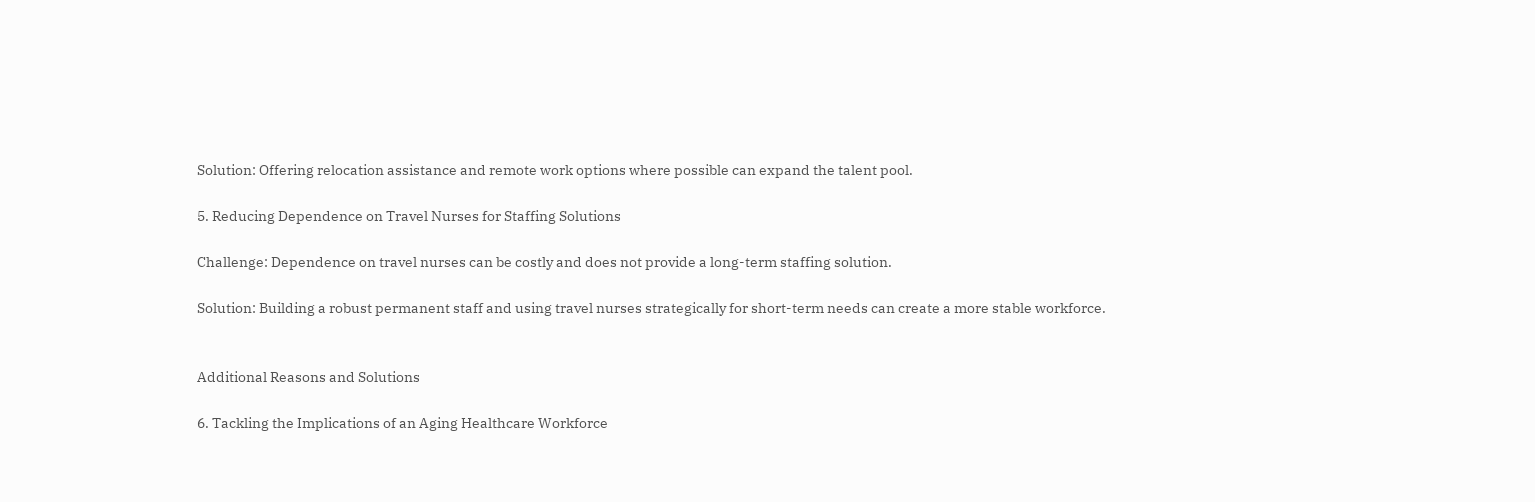Solution: Offering relocation assistance and remote work options where possible can expand the talent pool.

5. Reducing Dependence on Travel Nurses for Staffing Solutions

Challenge: Dependence on travel nurses can be costly and does not provide a long-term staffing solution.

Solution: Building a robust permanent staff and using travel nurses strategically for short-term needs can create a more stable workforce.


Additional Reasons and Solutions

6. Tackling the Implications of an Aging Healthcare Workforce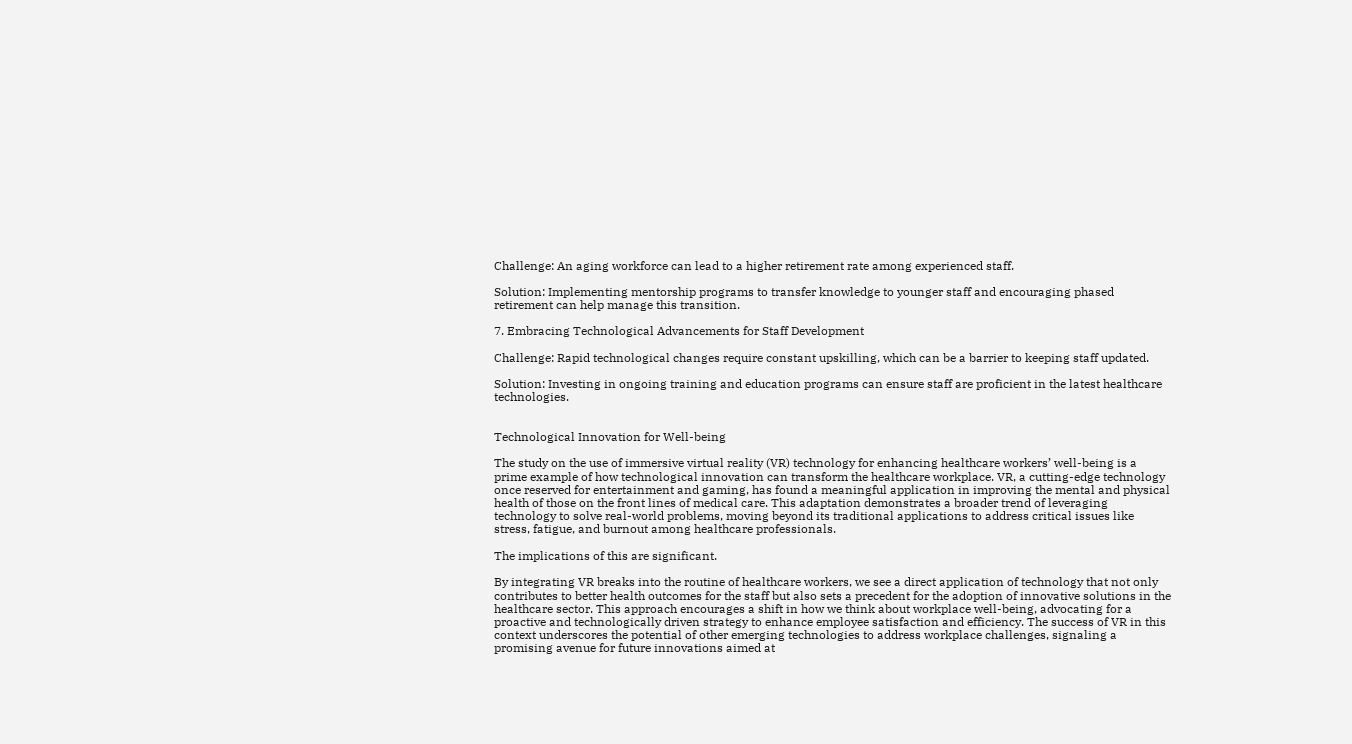Challenge: An aging workforce can lead to a higher retirement rate among experienced staff.

Solution: Implementing mentorship programs to transfer knowledge to younger staff and encouraging phased retirement can help manage this transition.

7. Embracing Technological Advancements for Staff Development

Challenge: Rapid technological changes require constant upskilling, which can be a barrier to keeping staff updated.

Solution: Investing in ongoing training and education programs can ensure staff are proficient in the latest healthcare technologies.


Technological Innovation for Well-being

The study on the use of immersive virtual reality (VR) technology for enhancing healthcare workers’ well-being is a prime example of how technological innovation can transform the healthcare workplace. VR, a cutting-edge technology once reserved for entertainment and gaming, has found a meaningful application in improving the mental and physical health of those on the front lines of medical care. This adaptation demonstrates a broader trend of leveraging technology to solve real-world problems, moving beyond its traditional applications to address critical issues like stress, fatigue, and burnout among healthcare professionals.

The implications of this are significant.

By integrating VR breaks into the routine of healthcare workers, we see a direct application of technology that not only contributes to better health outcomes for the staff but also sets a precedent for the adoption of innovative solutions in the healthcare sector. This approach encourages a shift in how we think about workplace well-being, advocating for a proactive and technologically driven strategy to enhance employee satisfaction and efficiency. The success of VR in this context underscores the potential of other emerging technologies to address workplace challenges, signaling a promising avenue for future innovations aimed at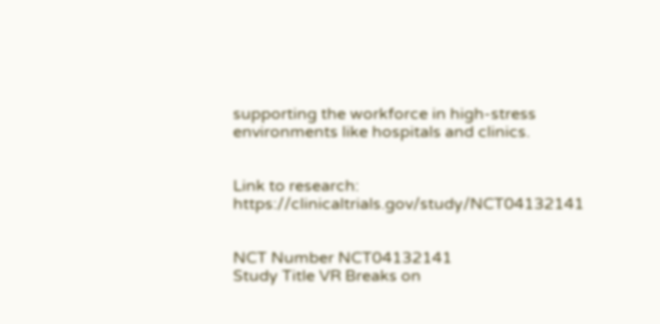supporting the workforce in high-stress environments like hospitals and clinics.


Link to research: https://clinicaltrials.gov/study/NCT04132141


NCT Number NCT04132141
Study Title VR Breaks on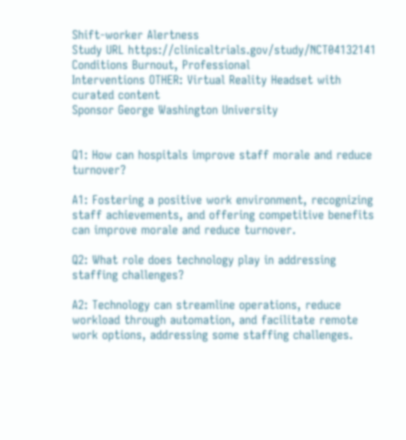Shift-worker Alertness
Study URL https://clinicaltrials.gov/study/NCT04132141
Conditions Burnout, Professional
Interventions OTHER: Virtual Reality Headset with curated content
Sponsor George Washington University


Q1: How can hospitals improve staff morale and reduce turnover?

A1: Fostering a positive work environment, recognizing staff achievements, and offering competitive benefits can improve morale and reduce turnover.

Q2: What role does technology play in addressing staffing challenges?

A2: Technology can streamline operations, reduce workload through automation, and facilitate remote work options, addressing some staffing challenges.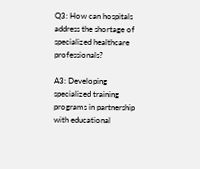Q3: How can hospitals address the shortage of specialized healthcare professionals?

A3: Developing specialized training programs in partnership with educational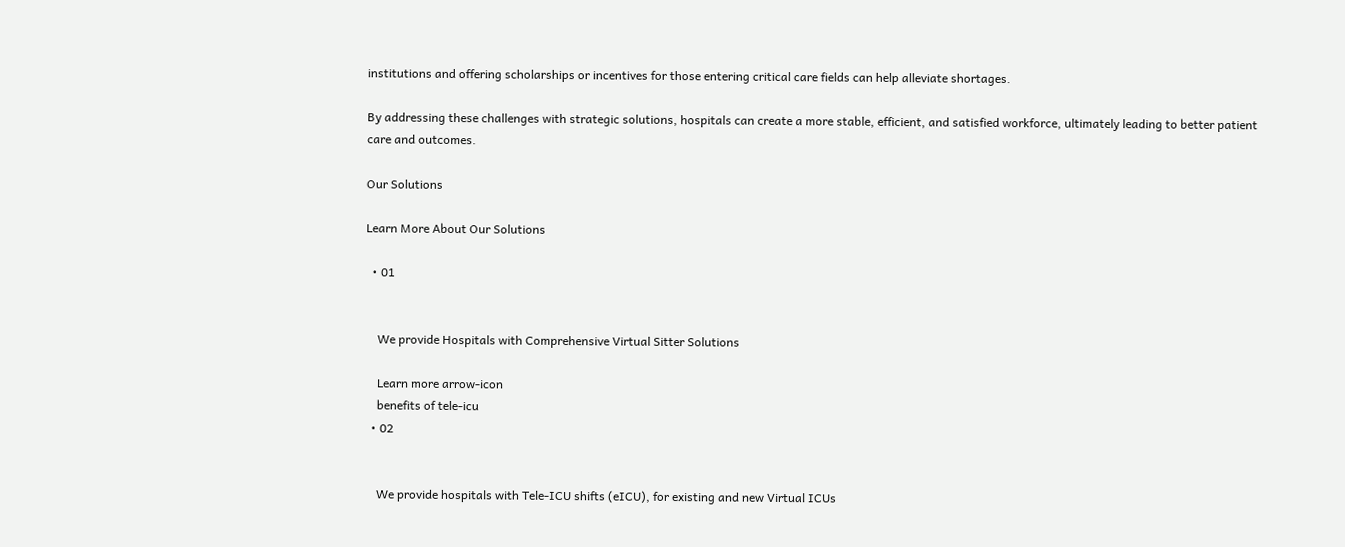institutions and offering scholarships or incentives for those entering critical care fields can help alleviate shortages.

By addressing these challenges with strategic solutions, hospitals can create a more stable, efficient, and satisfied workforce, ultimately leading to better patient care and outcomes.

Our Solutions

Learn More About Our Solutions

  • 01


    We provide Hospitals with Comprehensive Virtual Sitter Solutions

    Learn more arrow-icon
    benefits of tele-icu
  • 02


    We provide hospitals with Tele-ICU shifts (eICU), for existing and new Virtual ICUs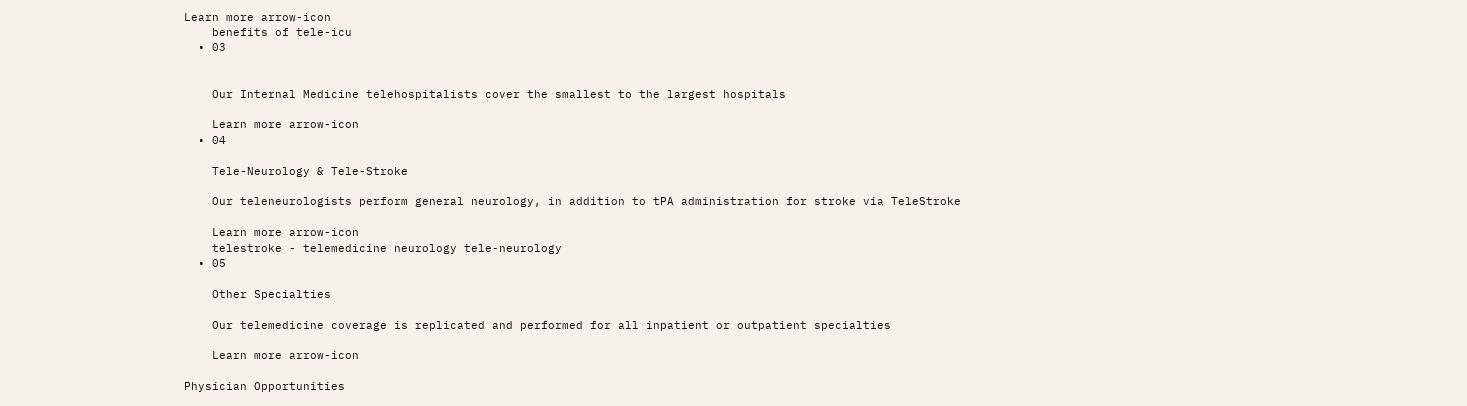Learn more arrow-icon
    benefits of tele-icu
  • 03


    Our Internal Medicine telehospitalists cover the smallest to the largest hospitals

    Learn more arrow-icon
  • 04

    Tele-Neurology & Tele-Stroke

    Our teleneurologists perform general neurology, in addition to tPA administration for stroke via TeleStroke

    Learn more arrow-icon
    telestroke - telemedicine neurology tele-neurology
  • 05

    Other Specialties

    Our telemedicine coverage is replicated and performed for all inpatient or outpatient specialties

    Learn more arrow-icon

Physician Opportunities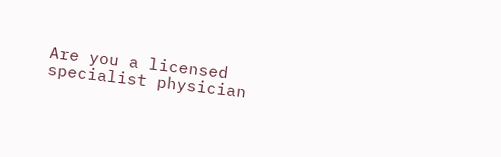Are you a licensed specialist physician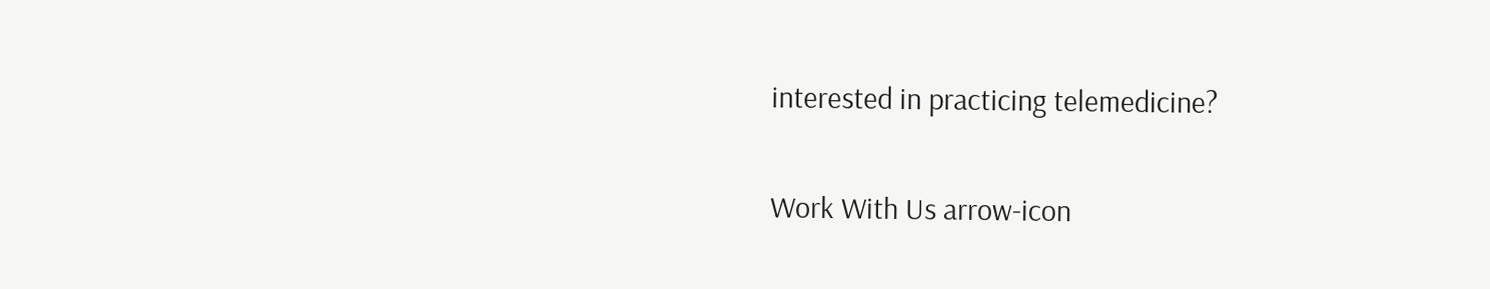interested in practicing telemedicine?

Work With Us arrow-icon